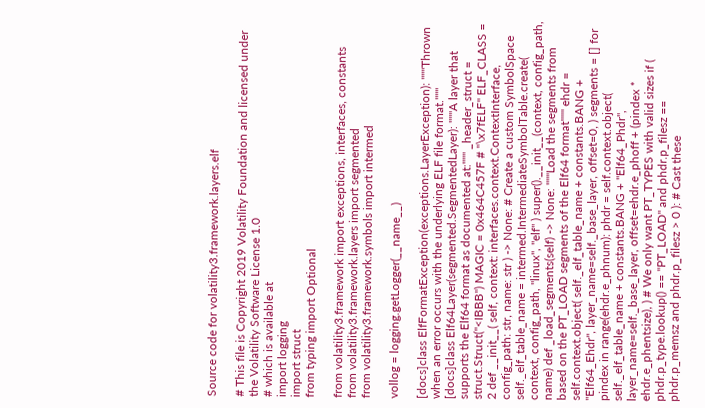Source code for volatility3.framework.layers.elf

# This file is Copyright 2019 Volatility Foundation and licensed under the Volatility Software License 1.0
# which is available at
import logging
import struct
from typing import Optional

from volatility3.framework import exceptions, interfaces, constants
from volatility3.framework.layers import segmented
from volatility3.framework.symbols import intermed

vollog = logging.getLogger(__name__)

[docs]class ElfFormatException(exceptions.LayerException): """Thrown when an error occurs with the underlying ELF file format."""
[docs]class Elf64Layer(segmented.SegmentedLayer): """A layer that supports the Elf64 format as documented at:""" _header_struct = struct.Struct("<IBBB") MAGIC = 0x464C457F # "\x7fELF" ELF_CLASS = 2 def __init__( self, context: interfaces.context.ContextInterface, config_path: str, name: str ) -> None: # Create a custom SymbolSpace self._elf_table_name = intermed.IntermediateSymbolTable.create( context, config_path, "linux", "elf" ) super().__init__(context, config_path, name) def _load_segments(self) -> None: """Load the segments from based on the PT_LOAD segments of the Elf64 format""" ehdr = self.context.object( self._elf_table_name + constants.BANG + "Elf64_Ehdr", layer_name=self._base_layer, offset=0, ) segments = [] for pindex in range(ehdr.e_phnum): phdr = self.context.object( self._elf_table_name + constants.BANG + "Elf64_Phdr", layer_name=self._base_layer, offset=ehdr.e_phoff + (pindex * ehdr.e_phentsize), ) # We only want PT_TYPES with valid sizes if ( phdr.p_type.lookup() == "PT_LOAD" and phdr.p_filesz == phdr.p_memsz and phdr.p_filesz > 0 ): # Cast these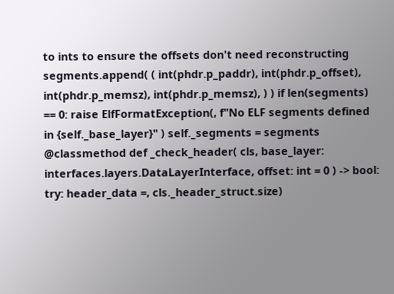to ints to ensure the offsets don't need reconstructing segments.append( ( int(phdr.p_paddr), int(phdr.p_offset), int(phdr.p_memsz), int(phdr.p_memsz), ) ) if len(segments) == 0: raise ElfFormatException(, f"No ELF segments defined in {self._base_layer}" ) self._segments = segments @classmethod def _check_header( cls, base_layer: interfaces.layers.DataLayerInterface, offset: int = 0 ) -> bool: try: header_data =, cls._header_struct.size)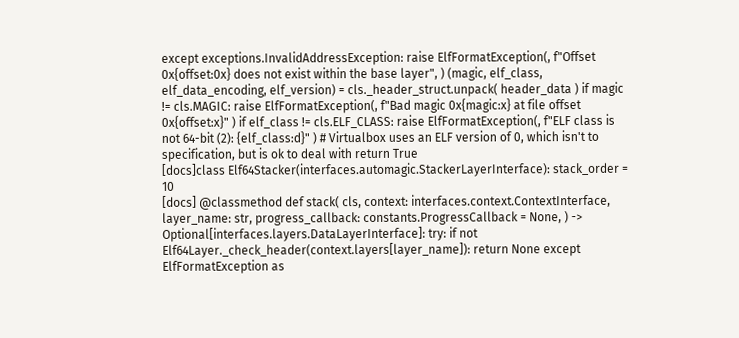except exceptions.InvalidAddressException: raise ElfFormatException(, f"Offset 0x{offset:0x} does not exist within the base layer", ) (magic, elf_class, elf_data_encoding, elf_version) = cls._header_struct.unpack( header_data ) if magic != cls.MAGIC: raise ElfFormatException(, f"Bad magic 0x{magic:x} at file offset 0x{offset:x}" ) if elf_class != cls.ELF_CLASS: raise ElfFormatException(, f"ELF class is not 64-bit (2): {elf_class:d}" ) # Virtualbox uses an ELF version of 0, which isn't to specification, but is ok to deal with return True
[docs]class Elf64Stacker(interfaces.automagic.StackerLayerInterface): stack_order = 10
[docs] @classmethod def stack( cls, context: interfaces.context.ContextInterface, layer_name: str, progress_callback: constants.ProgressCallback = None, ) -> Optional[interfaces.layers.DataLayerInterface]: try: if not Elf64Layer._check_header(context.layers[layer_name]): return None except ElfFormatException as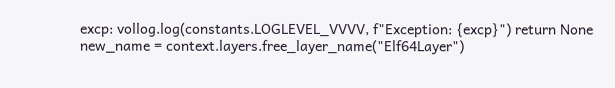excp: vollog.log(constants.LOGLEVEL_VVVV, f"Exception: {excp}") return None new_name = context.layers.free_layer_name("Elf64Layer")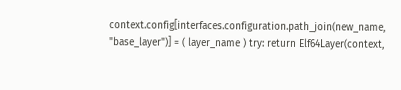context.config[interfaces.configuration.path_join(new_name, "base_layer")] = ( layer_name ) try: return Elf64Layer(context,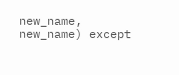new_name, new_name) except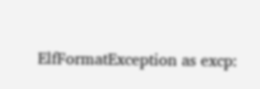ElfFormatException as excp: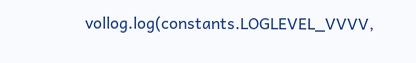vollog.log(constants.LOGLEVEL_VVVV,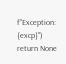f"Exception: {excp}") return None